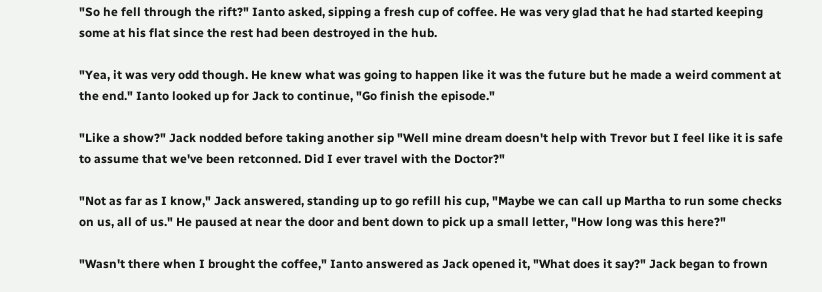"So he fell through the rift?" Ianto asked, sipping a fresh cup of coffee. He was very glad that he had started keeping some at his flat since the rest had been destroyed in the hub.

"Yea, it was very odd though. He knew what was going to happen like it was the future but he made a weird comment at the end." Ianto looked up for Jack to continue, "Go finish the episode."

"Like a show?" Jack nodded before taking another sip "Well mine dream doesn't help with Trevor but I feel like it is safe to assume that we've been retconned. Did I ever travel with the Doctor?"

"Not as far as I know," Jack answered, standing up to go refill his cup, "Maybe we can call up Martha to run some checks on us, all of us." He paused at near the door and bent down to pick up a small letter, "How long was this here?"

"Wasn't there when I brought the coffee," Ianto answered as Jack opened it, "What does it say?" Jack began to frown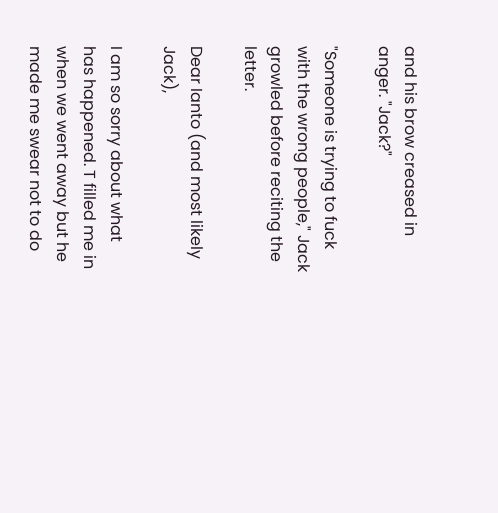and his brow creased in anger. "Jack?"

"Someone is trying to fuck with the wrong people," Jack growled before reciting the letter.

Dear Ianto (and most likely Jack),

I am so sorry about what has happened. T filled me in when we went away but he made me swear not to do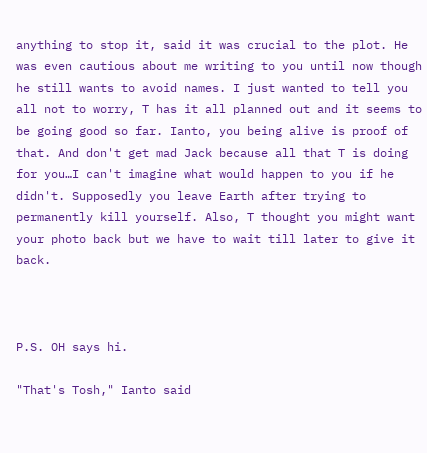anything to stop it, said it was crucial to the plot. He was even cautious about me writing to you until now though he still wants to avoid names. I just wanted to tell you all not to worry, T has it all planned out and it seems to be going good so far. Ianto, you being alive is proof of that. And don't get mad Jack because all that T is doing for you…I can't imagine what would happen to you if he didn't. Supposedly you leave Earth after trying to permanently kill yourself. Also, T thought you might want your photo back but we have to wait till later to give it back.



P.S. OH says hi.

"That's Tosh," Ianto said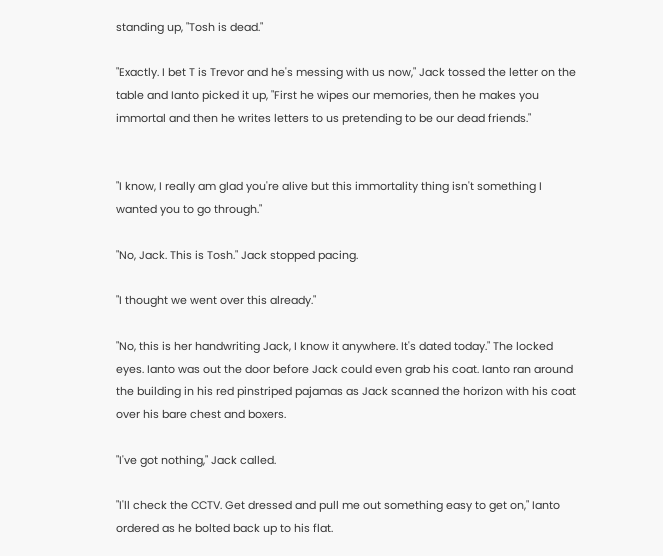standing up, "Tosh is dead."

"Exactly. I bet T is Trevor and he's messing with us now," Jack tossed the letter on the table and Ianto picked it up, "First he wipes our memories, then he makes you immortal and then he writes letters to us pretending to be our dead friends."


"I know, I really am glad you're alive but this immortality thing isn't something I wanted you to go through."

"No, Jack. This is Tosh." Jack stopped pacing.

"I thought we went over this already."

"No, this is her handwriting Jack, I know it anywhere. It's dated today." The locked eyes. Ianto was out the door before Jack could even grab his coat. Ianto ran around the building in his red pinstriped pajamas as Jack scanned the horizon with his coat over his bare chest and boxers.

"I've got nothing," Jack called.

"I'll check the CCTV. Get dressed and pull me out something easy to get on," Ianto ordered as he bolted back up to his flat.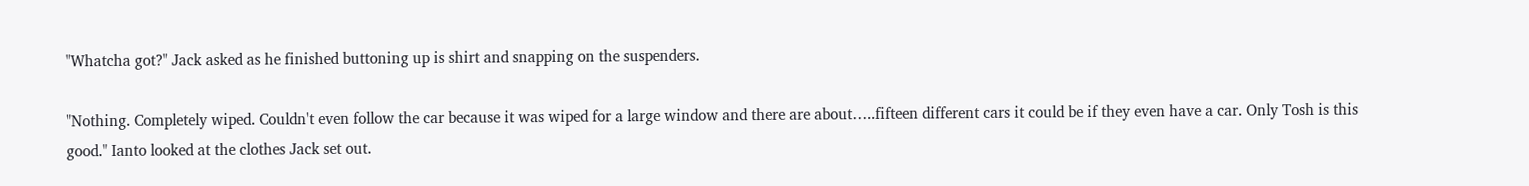"Whatcha got?" Jack asked as he finished buttoning up is shirt and snapping on the suspenders.

"Nothing. Completely wiped. Couldn't even follow the car because it was wiped for a large window and there are about…..fifteen different cars it could be if they even have a car. Only Tosh is this good." Ianto looked at the clothes Jack set out.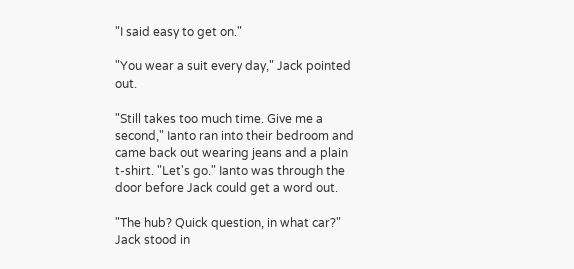"I said easy to get on."

"You wear a suit every day," Jack pointed out.

"Still takes too much time. Give me a second," Ianto ran into their bedroom and came back out wearing jeans and a plain t-shirt. "Let's go." Ianto was through the door before Jack could get a word out.

"The hub? Quick question, in what car?" Jack stood in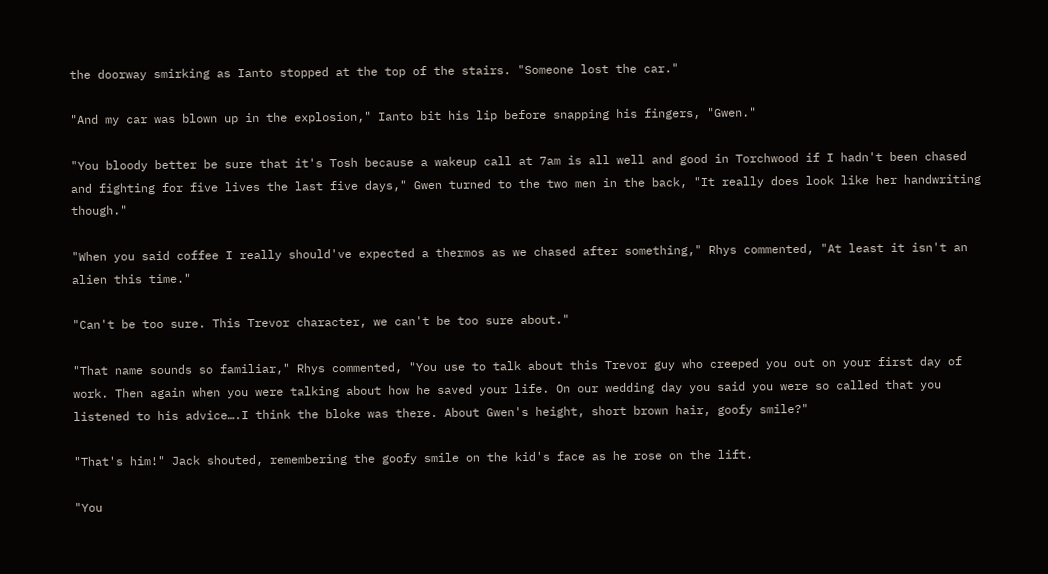the doorway smirking as Ianto stopped at the top of the stairs. "Someone lost the car."

"And my car was blown up in the explosion," Ianto bit his lip before snapping his fingers, "Gwen."

"You bloody better be sure that it's Tosh because a wakeup call at 7am is all well and good in Torchwood if I hadn't been chased and fighting for five lives the last five days," Gwen turned to the two men in the back, "It really does look like her handwriting though."

"When you said coffee I really should've expected a thermos as we chased after something," Rhys commented, "At least it isn't an alien this time."

"Can't be too sure. This Trevor character, we can't be too sure about."

"That name sounds so familiar," Rhys commented, "You use to talk about this Trevor guy who creeped you out on your first day of work. Then again when you were talking about how he saved your life. On our wedding day you said you were so called that you listened to his advice….I think the bloke was there. About Gwen's height, short brown hair, goofy smile?"

"That's him!" Jack shouted, remembering the goofy smile on the kid's face as he rose on the lift.

"You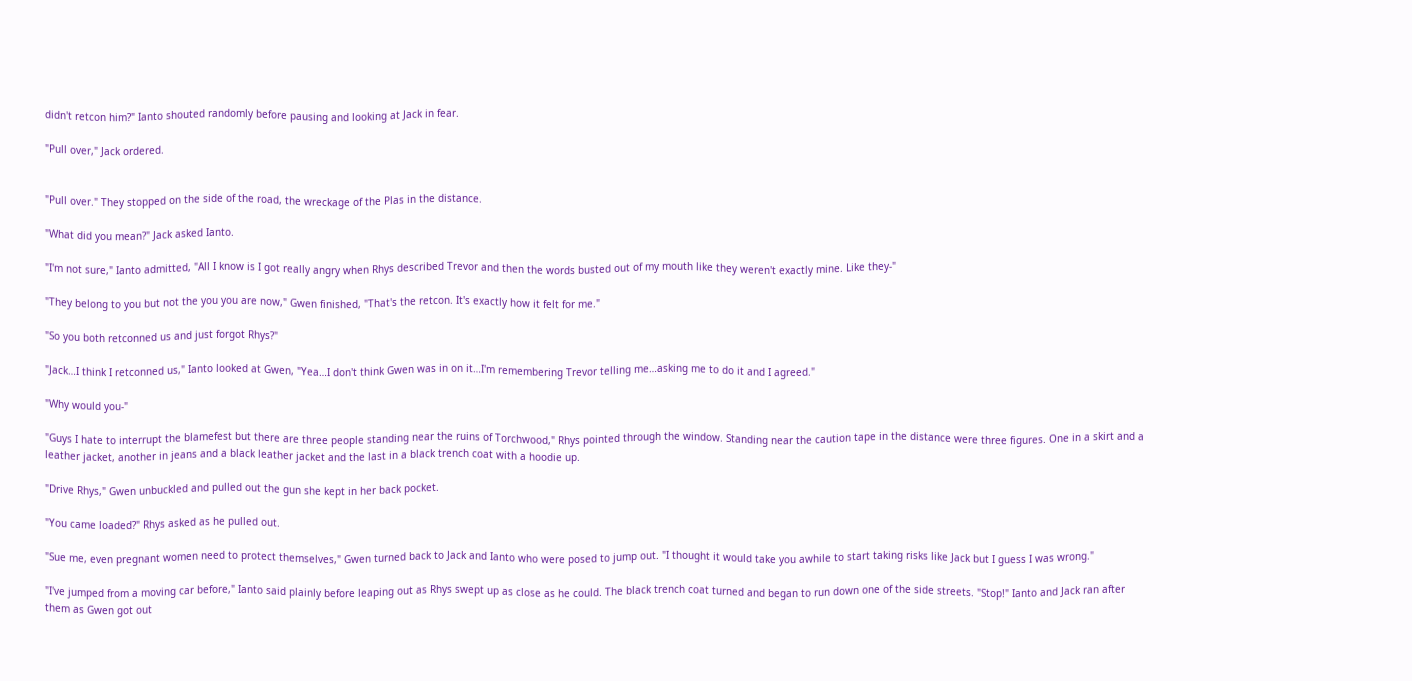didn't retcon him?" Ianto shouted randomly before pausing and looking at Jack in fear.

"Pull over," Jack ordered.


"Pull over." They stopped on the side of the road, the wreckage of the Plas in the distance.

"What did you mean?" Jack asked Ianto.

"I'm not sure," Ianto admitted, "All I know is I got really angry when Rhys described Trevor and then the words busted out of my mouth like they weren't exactly mine. Like they-"

"They belong to you but not the you you are now," Gwen finished, "That's the retcon. It's exactly how it felt for me."

"So you both retconned us and just forgot Rhys?"

"Jack…I think I retconned us," Ianto looked at Gwen, "Yea…I don't think Gwen was in on it…I'm remembering Trevor telling me…asking me to do it and I agreed."

"Why would you-"

"Guys I hate to interrupt the blamefest but there are three people standing near the ruins of Torchwood," Rhys pointed through the window. Standing near the caution tape in the distance were three figures. One in a skirt and a leather jacket, another in jeans and a black leather jacket and the last in a black trench coat with a hoodie up.

"Drive Rhys," Gwen unbuckled and pulled out the gun she kept in her back pocket.

"You came loaded?" Rhys asked as he pulled out.

"Sue me, even pregnant women need to protect themselves," Gwen turned back to Jack and Ianto who were posed to jump out. "I thought it would take you awhile to start taking risks like Jack but I guess I was wrong."

"I've jumped from a moving car before," Ianto said plainly before leaping out as Rhys swept up as close as he could. The black trench coat turned and began to run down one of the side streets. "Stop!" Ianto and Jack ran after them as Gwen got out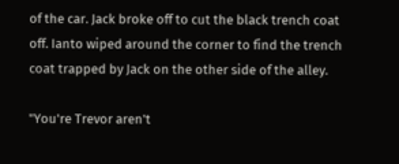of the car. Jack broke off to cut the black trench coat off. Ianto wiped around the corner to find the trench coat trapped by Jack on the other side of the alley.

"You're Trevor aren't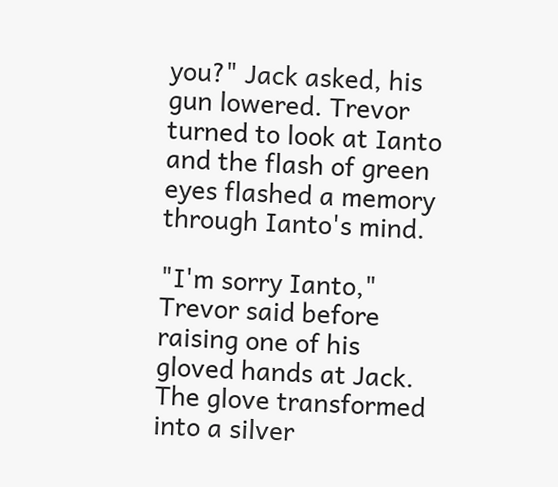you?" Jack asked, his gun lowered. Trevor turned to look at Ianto and the flash of green eyes flashed a memory through Ianto's mind.

"I'm sorry Ianto," Trevor said before raising one of his gloved hands at Jack. The glove transformed into a silver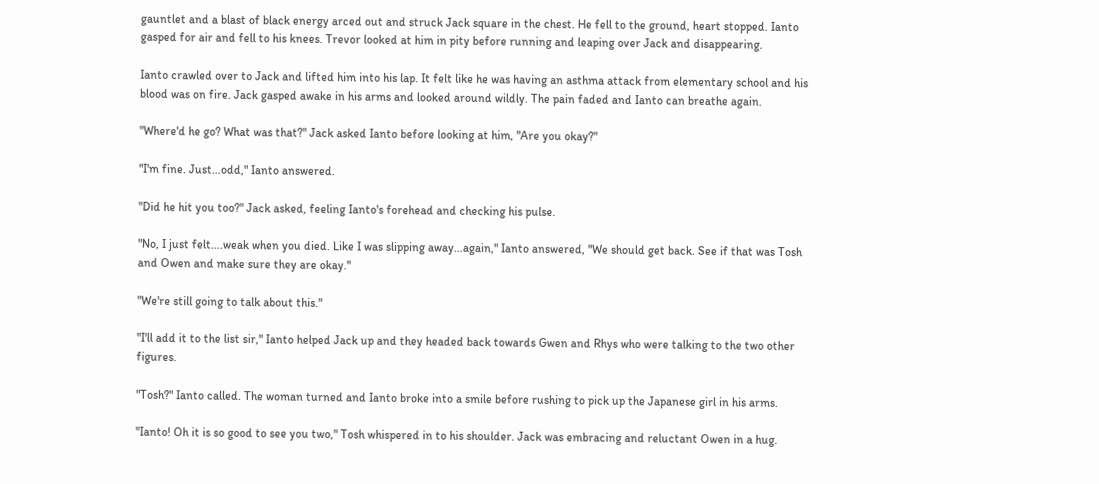gauntlet and a blast of black energy arced out and struck Jack square in the chest. He fell to the ground, heart stopped. Ianto gasped for air and fell to his knees. Trevor looked at him in pity before running and leaping over Jack and disappearing.

Ianto crawled over to Jack and lifted him into his lap. It felt like he was having an asthma attack from elementary school and his blood was on fire. Jack gasped awake in his arms and looked around wildly. The pain faded and Ianto can breathe again.

"Where'd he go? What was that?" Jack asked Ianto before looking at him, "Are you okay?"

"I'm fine. Just…odd," Ianto answered.

"Did he hit you too?" Jack asked, feeling Ianto's forehead and checking his pulse.

"No, I just felt….weak when you died. Like I was slipping away…again," Ianto answered, "We should get back. See if that was Tosh and Owen and make sure they are okay."

"We're still going to talk about this."

"I'll add it to the list sir," Ianto helped Jack up and they headed back towards Gwen and Rhys who were talking to the two other figures.

"Tosh?" Ianto called. The woman turned and Ianto broke into a smile before rushing to pick up the Japanese girl in his arms.

"Ianto! Oh it is so good to see you two," Tosh whispered in to his shoulder. Jack was embracing and reluctant Owen in a hug.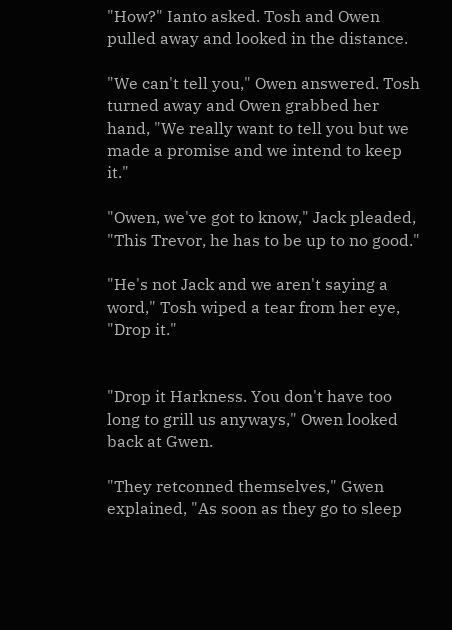"How?" Ianto asked. Tosh and Owen pulled away and looked in the distance.

"We can't tell you," Owen answered. Tosh turned away and Owen grabbed her hand, "We really want to tell you but we made a promise and we intend to keep it."

"Owen, we've got to know," Jack pleaded, "This Trevor, he has to be up to no good."

"He's not Jack and we aren't saying a word," Tosh wiped a tear from her eye, "Drop it."


"Drop it Harkness. You don't have too long to grill us anyways," Owen looked back at Gwen.

"They retconned themselves," Gwen explained, "As soon as they go to sleep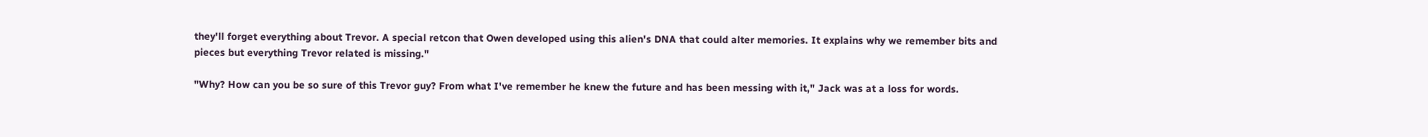they'll forget everything about Trevor. A special retcon that Owen developed using this alien's DNA that could alter memories. It explains why we remember bits and pieces but everything Trevor related is missing."

"Why? How can you be so sure of this Trevor guy? From what I've remember he knew the future and has been messing with it," Jack was at a loss for words.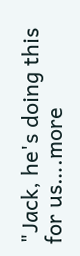"Jack, he's doing this for us….more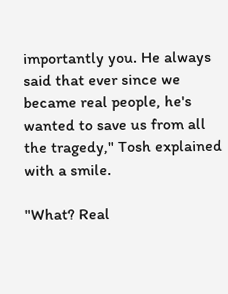importantly you. He always said that ever since we became real people, he's wanted to save us from all the tragedy," Tosh explained with a smile.

"What? Real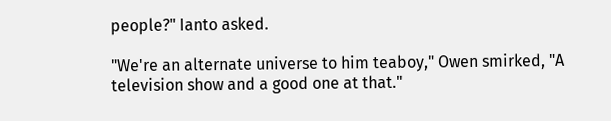people?" Ianto asked.

"We're an alternate universe to him teaboy," Owen smirked, "A television show and a good one at that."